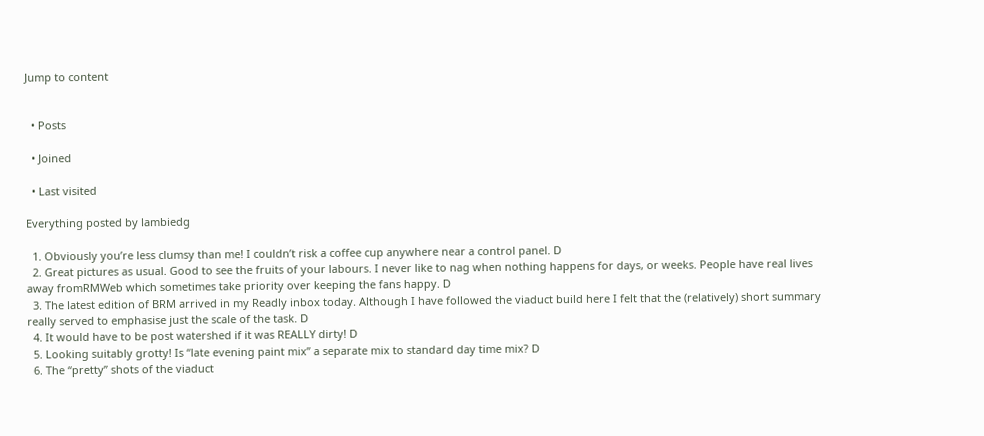Jump to content


  • Posts

  • Joined

  • Last visited

Everything posted by lambiedg

  1. Obviously you’re less clumsy than me! I couldn’t risk a coffee cup anywhere near a control panel. D
  2. Great pictures as usual. Good to see the fruits of your labours. I never like to nag when nothing happens for days, or weeks. People have real lives away fromRMWeb which sometimes take priority over keeping the fans happy. D
  3. The latest edition of BRM arrived in my Readly inbox today. Although I have followed the viaduct build here I felt that the (relatively) short summary really served to emphasise just the scale of the task. D
  4. It would have to be post watershed if it was REALLY dirty! D
  5. Looking suitably grotty! Is “late evening paint mix” a separate mix to standard day time mix? D
  6. The “pretty” shots of the viaduct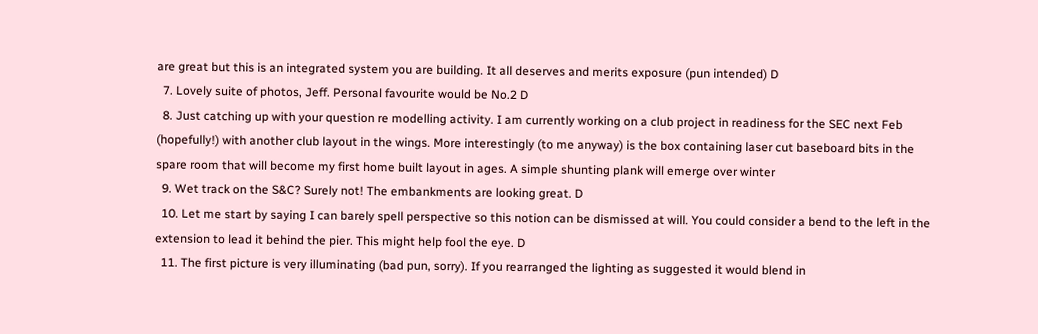are great but this is an integrated system you are building. It all deserves and merits exposure (pun intended) D
  7. Lovely suite of photos, Jeff. Personal favourite would be No.2 D
  8. Just catching up with your question re modelling activity. I am currently working on a club project in readiness for the SEC next Feb (hopefully!) with another club layout in the wings. More interestingly (to me anyway) is the box containing laser cut baseboard bits in the spare room that will become my first home built layout in ages. A simple shunting plank will emerge over winter
  9. Wet track on the S&C? Surely not! The embankments are looking great. D
  10. Let me start by saying I can barely spell perspective so this notion can be dismissed at will. You could consider a bend to the left in the extension to lead it behind the pier. This might help fool the eye. D
  11. The first picture is very illuminating (bad pun, sorry). If you rearranged the lighting as suggested it would blend in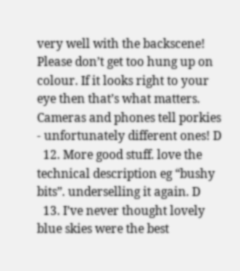very well with the backscene! Please don’t get too hung up on colour. If it looks right to your eye then that’s what matters. Cameras and phones tell porkies - unfortunately different ones! D
  12. More good stuff. love the technical description eg “bushy bits”. underselling it again. D
  13. I’ve never thought lovely blue skies were the best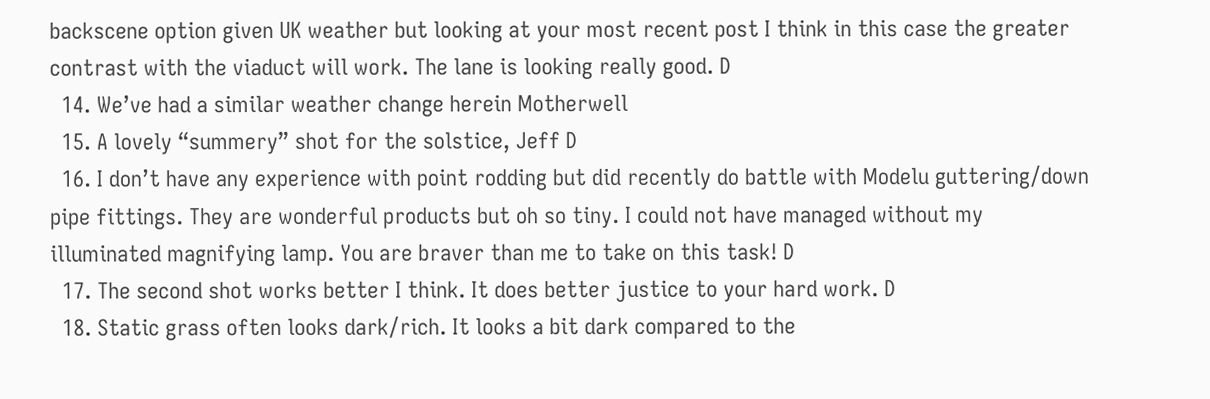backscene option given UK weather but looking at your most recent post I think in this case the greater contrast with the viaduct will work. The lane is looking really good. D
  14. We’ve had a similar weather change herein Motherwell
  15. A lovely “summery” shot for the solstice, Jeff D
  16. I don’t have any experience with point rodding but did recently do battle with Modelu guttering/down pipe fittings. They are wonderful products but oh so tiny. I could not have managed without my illuminated magnifying lamp. You are braver than me to take on this task! D
  17. The second shot works better I think. It does better justice to your hard work. D
  18. Static grass often looks dark/rich. It looks a bit dark compared to the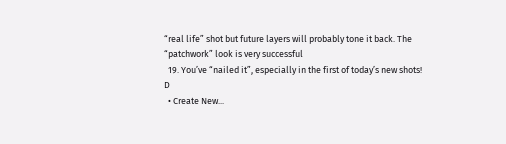“real life” shot but future layers will probably tone it back. The “patchwork” look is very successful
  19. You’ve “nailed it”, especially in the first of today’s new shots! D
  • Create New...